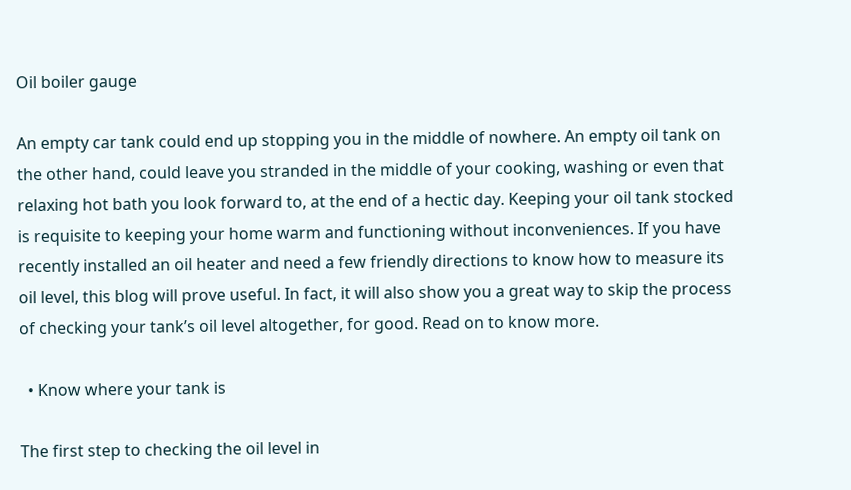Oil boiler gauge

An empty car tank could end up stopping you in the middle of nowhere. An empty oil tank on the other hand, could leave you stranded in the middle of your cooking, washing or even that relaxing hot bath you look forward to, at the end of a hectic day. Keeping your oil tank stocked is requisite to keeping your home warm and functioning without inconveniences. If you have recently installed an oil heater and need a few friendly directions to know how to measure its oil level, this blog will prove useful. In fact, it will also show you a great way to skip the process of checking your tank’s oil level altogether, for good. Read on to know more.

  • Know where your tank is

The first step to checking the oil level in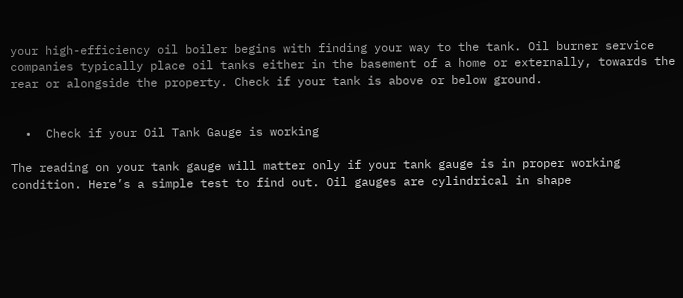your high-efficiency oil boiler begins with finding your way to the tank. Oil burner service companies typically place oil tanks either in the basement of a home or externally, towards the rear or alongside the property. Check if your tank is above or below ground.


  •  Check if your Oil Tank Gauge is working

The reading on your tank gauge will matter only if your tank gauge is in proper working condition. Here’s a simple test to find out. Oil gauges are cylindrical in shape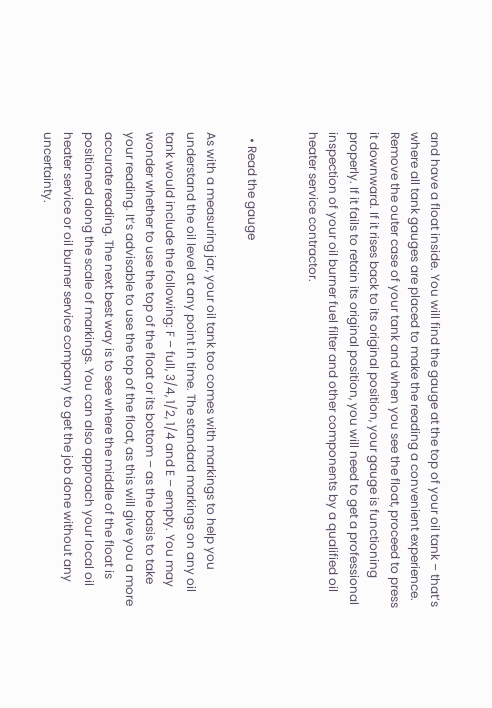and have a float inside. You will find the gauge at the top of your oil tank – that’s where all tank gauges are placed to make the reading a convenient experience. Remove the outer case of your tank and when you see the float, proceed to press it downward. If it rises back to its original position, your gauge is functioning properly. If it fails to retain its original position, you will need to get a professional inspection of your oil burner fuel filter and other components by a qualified oil heater service contractor.


  • Read the gauge

As with a measuring jar, your oil tank too comes with markings to help you understand the oil level at any point in time. The standard markings on any oil tank would include the following: F – full, 3/4, 1/2, 1/4 and E – empty. You may wonder whether to use the top of the float or its bottom – as the basis to take your reading. It’s advisable to use the top of the float, as this will give you a more accurate reading. The next best way is to see where the middle of the float is positioned along the scale of markings. You can also approach your local oil heater service or oil burner service company to get the job done without any uncertainty.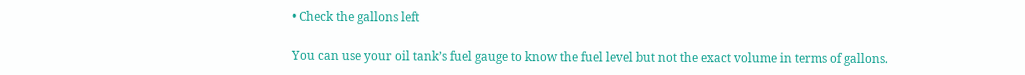• Check the gallons left

You can use your oil tank’s fuel gauge to know the fuel level but not the exact volume in terms of gallons.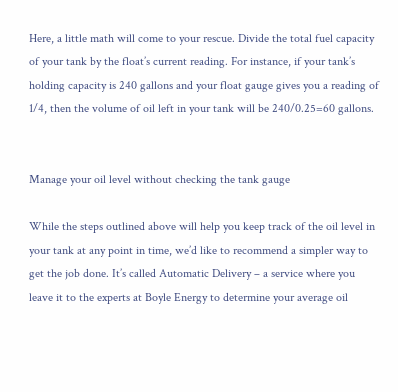Here, a little math will come to your rescue. Divide the total fuel capacity of your tank by the float’s current reading. For instance, if your tank’s holding capacity is 240 gallons and your float gauge gives you a reading of 1/4, then the volume of oil left in your tank will be 240/0.25=60 gallons.


Manage your oil level without checking the tank gauge

While the steps outlined above will help you keep track of the oil level in your tank at any point in time, we’d like to recommend a simpler way to get the job done. It’s called Automatic Delivery – a service where you leave it to the experts at Boyle Energy to determine your average oil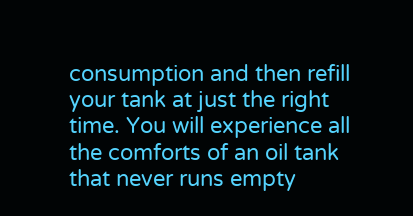consumption and then refill your tank at just the right time. You will experience all the comforts of an oil tank that never runs empty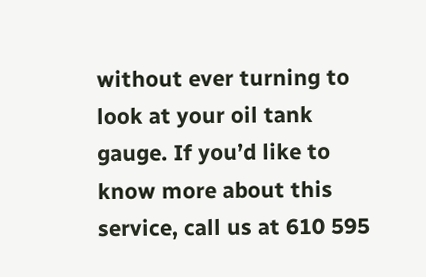without ever turning to look at your oil tank gauge. If you’d like to know more about this service, call us at 610 595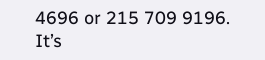4696 or 215 709 9196. It’s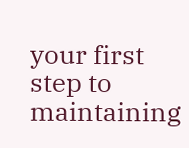your first step to maintaining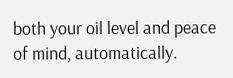both your oil level and peace of mind, automatically.